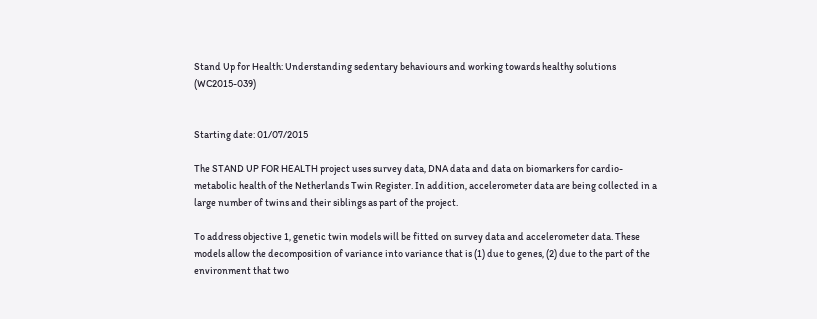Stand Up for Health: Understanding sedentary behaviours and working towards healthy solutions (WC2015-039)


Starting date: 01/07/2015

The STAND UP FOR HEALTH project uses survey data, DNA data and data on biomarkers for cardio-metabolic health of the Netherlands Twin Register. In addition, accelerometer data are being collected in a large number of twins and their siblings as part of the project.

To address objective 1, genetic twin models will be fitted on survey data and accelerometer data. These models allow the decomposition of variance into variance that is (1) due to genes, (2) due to the part of the environment that two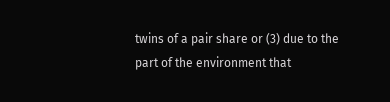twins of a pair share or (3) due to the part of the environment that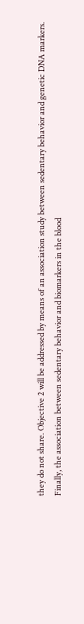they do not share. Objective 2 will be addressed by means of an association study between sedentary behavior and genetic DNA markers. Finally, the association between sedentary behavior and biomarkers in the blood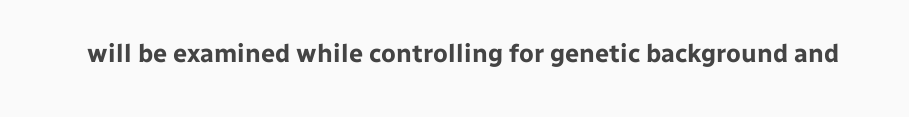will be examined while controlling for genetic background and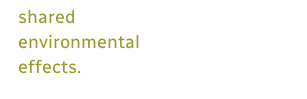shared environmental effects.